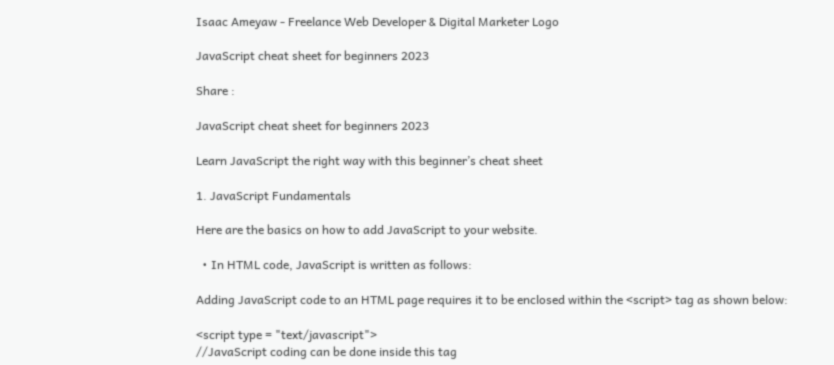Isaac Ameyaw - Freelance Web Developer & Digital Marketer Logo

JavaScript cheat sheet for beginners 2023

Share :

JavaScript cheat sheet for beginners 2023

Learn JavaScript the right way with this beginner’s cheat sheet

1. JavaScript Fundamentals

Here are the basics on how to add JavaScript to your website.

  • In HTML code, JavaScript is written as follows:

Adding JavaScript code to an HTML page requires it to be enclosed within the <script> tag as shown below:

<script type = "text/javascript">
//JavaScript coding can be done inside this tag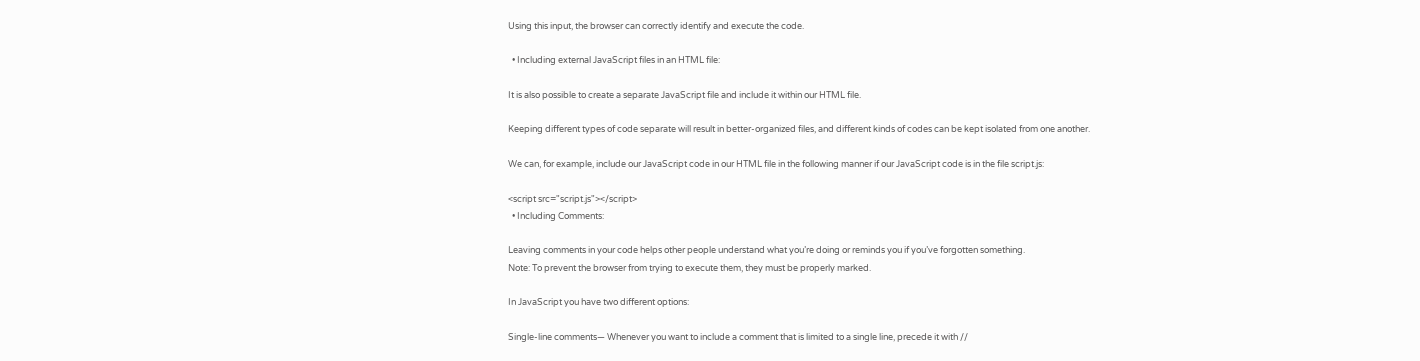Using this input, the browser can correctly identify and execute the code.

  • Including external JavaScript files in an HTML file:

It is also possible to create a separate JavaScript file and include it within our HTML file.

Keeping different types of code separate will result in better-organized files, and different kinds of codes can be kept isolated from one another.

We can, for example, include our JavaScript code in our HTML file in the following manner if our JavaScript code is in the file script.js:

<script src="script.js"></script>
  • Including Comments:

Leaving comments in your code helps other people understand what you’re doing or reminds you if you’ve forgotten something.
Note: To prevent the browser from trying to execute them, they must be properly marked.

In JavaScript you have two different options:

Single-line comments— Whenever you want to include a comment that is limited to a single line, precede it with //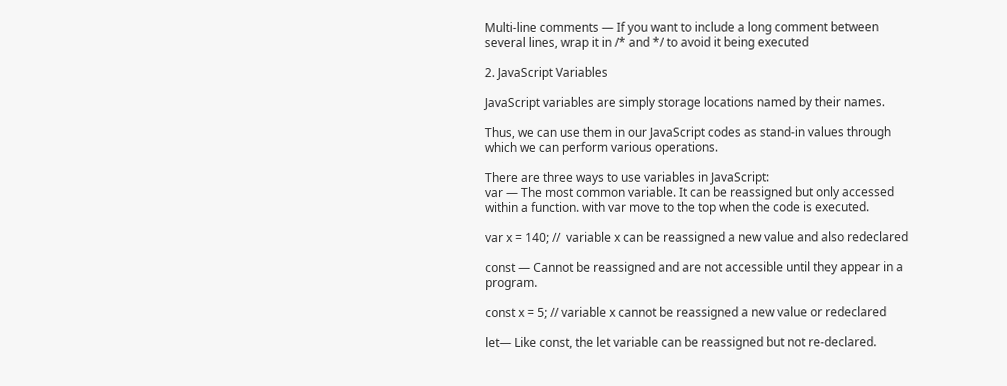Multi-line comments — If you want to include a long comment between several lines, wrap it in /* and */ to avoid it being executed

2. JavaScript Variables

JavaScript variables are simply storage locations named by their names.

Thus, we can use them in our JavaScript codes as stand-in values through which we can perform various operations.

There are three ways to use variables in JavaScript:
var — The most common variable. It can be reassigned but only accessed within a function. with var move to the top when the code is executed.

var x = 140; //  variable x can be reassigned a new value and also redeclared

const — Cannot be reassigned and are not accessible until they appear in a program.

const x = 5; // variable x cannot be reassigned a new value or redeclared

let— Like const, the let variable can be reassigned but not re-declared.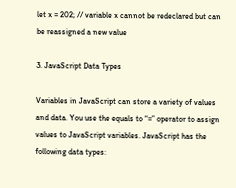let x = 202; // variable x cannot be redeclared but can be reassigned a new value

3. JavaScript Data Types

Variables in JavaScript can store a variety of values and data. You use the equals to “=” operator to assign values to JavaScript variables. JavaScript has the following data types: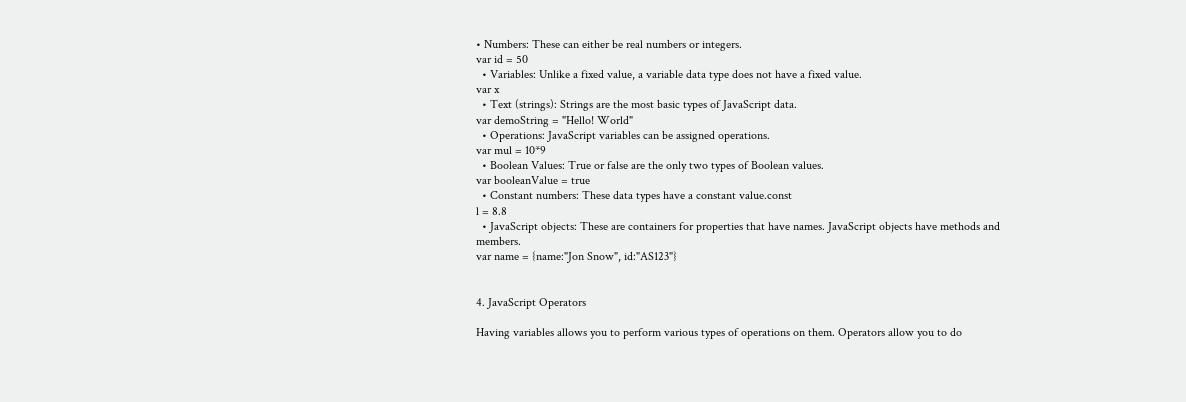• Numbers: These can either be real numbers or integers.
var id = 50
  • Variables: Unlike a fixed value, a variable data type does not have a fixed value.
var x
  • Text (strings): Strings are the most basic types of JavaScript data.
var demoString = "Hello! World"
  • Operations: JavaScript variables can be assigned operations.
var mul = 10*9
  • Boolean Values: True or false are the only two types of Boolean values.
var booleanValue = true
  • Constant numbers: These data types have a constant value.const
l = 8.8
  • JavaScript objects: These are containers for properties that have names. JavaScript objects have methods and members.
var name = {name:"Jon Snow", id:"AS123"}


4. JavaScript Operators

Having variables allows you to perform various types of operations on them. Operators allow you to do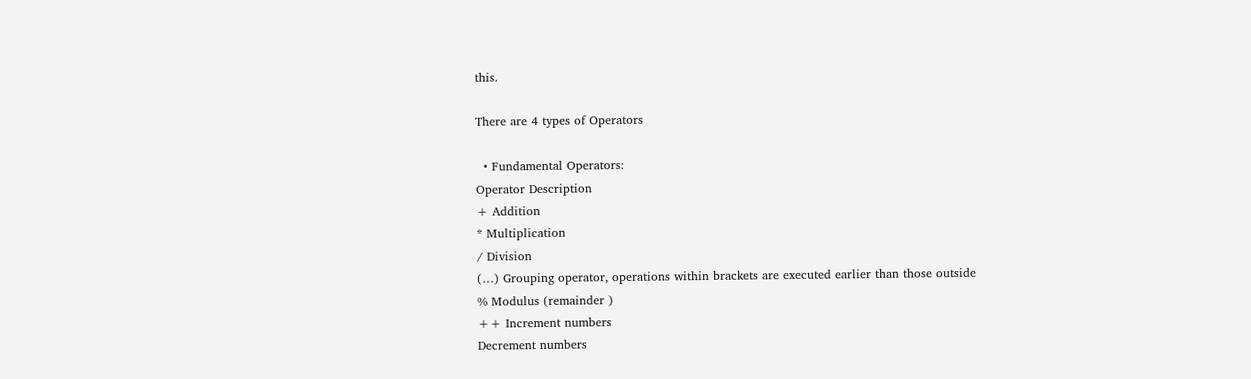this.

There are 4 types of Operators

  • Fundamental Operators:
Operator Description
+ Addition
* Multiplication
/ Division
(…) Grouping operator, operations within brackets are executed earlier than those outside
% Modulus (remainder )
++ Increment numbers
Decrement numbers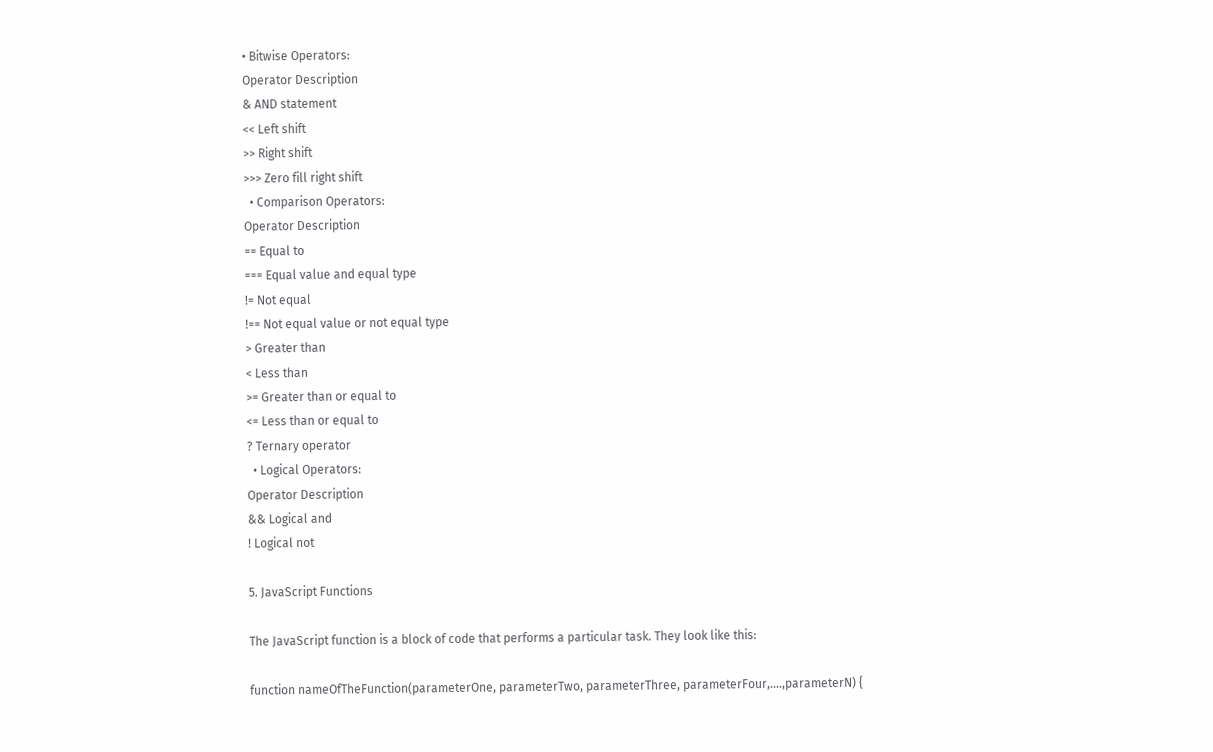• Bitwise Operators:
Operator Description
& AND statement
<< Left shift
>> Right shift
>>> Zero fill right shift
  • Comparison Operators:
Operator Description
== Equal to
=== Equal value and equal type
!= Not equal
!== Not equal value or not equal type
> Greater than
< Less than
>= Greater than or equal to
<= Less than or equal to
? Ternary operator
  • Logical Operators:
Operator Description
&& Logical and
! Logical not

5. JavaScript Functions

The JavaScript function is a block of code that performs a particular task. They look like this:

function nameOfTheFunction(parameterOne, parameterTwo, parameterThree, parameterFour,....,parameterN) {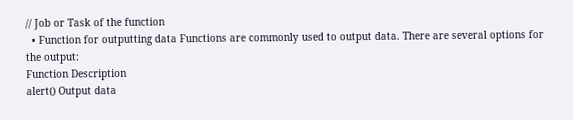// Job or Task of the function
  • Function for outputting data Functions are commonly used to output data. There are several options for the output:
Function Description
alert() Output data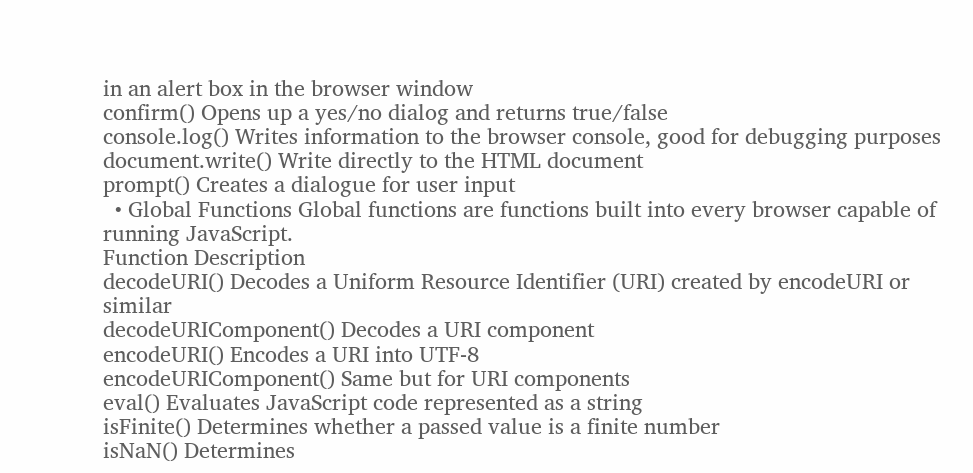in an alert box in the browser window
confirm() Opens up a yes/no dialog and returns true/false
console.log() Writes information to the browser console, good for debugging purposes
document.write() Write directly to the HTML document
prompt() Creates a dialogue for user input
  • Global Functions Global functions are functions built into every browser capable of running JavaScript.
Function Description
decodeURI() Decodes a Uniform Resource Identifier (URI) created by encodeURI or similar
decodeURIComponent() Decodes a URI component
encodeURI() Encodes a URI into UTF-8
encodeURIComponent() Same but for URI components
eval() Evaluates JavaScript code represented as a string
isFinite() Determines whether a passed value is a finite number
isNaN() Determines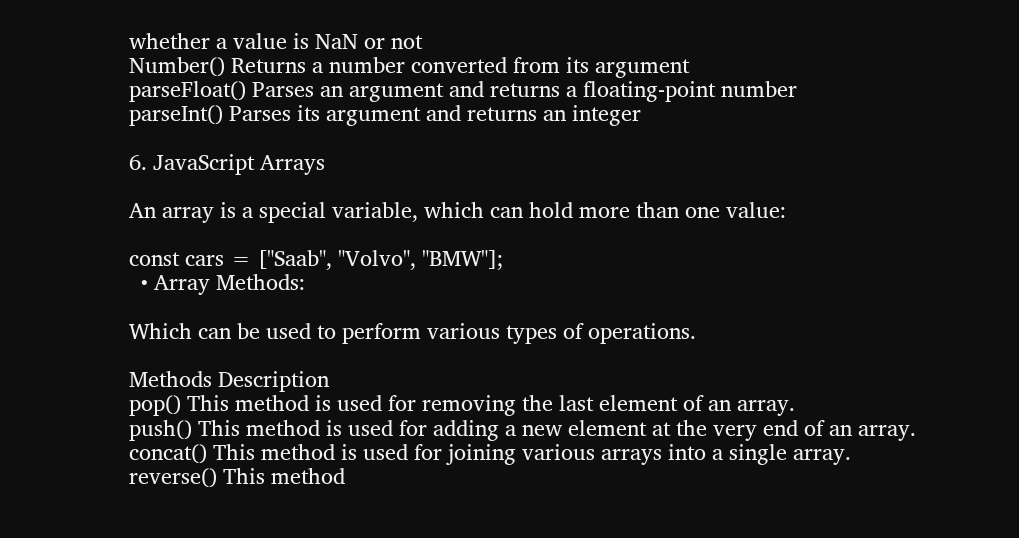whether a value is NaN or not
Number() Returns a number converted from its argument
parseFloat() Parses an argument and returns a floating-point number
parseInt() Parses its argument and returns an integer

6. JavaScript Arrays

An array is a special variable, which can hold more than one value:

const cars = ["Saab", "Volvo", "BMW"];
  • Array Methods:

Which can be used to perform various types of operations.

Methods Description
pop() This method is used for removing the last element of an array.
push() This method is used for adding a new element at the very end of an array.
concat() This method is used for joining various arrays into a single array.
reverse() This method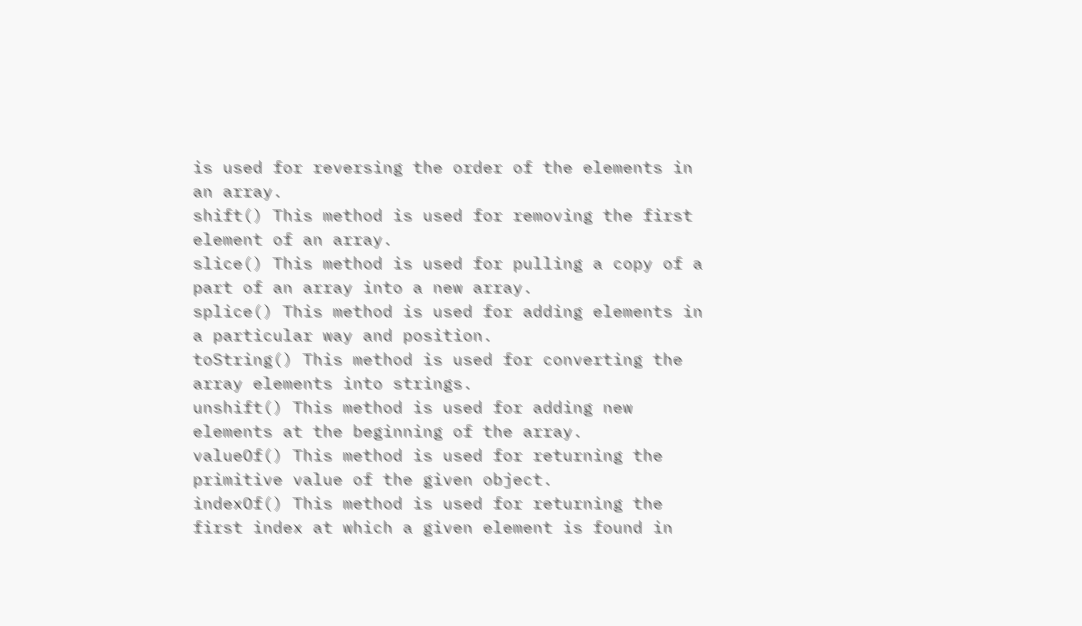is used for reversing the order of the elements in an array.
shift() This method is used for removing the first element of an array.
slice() This method is used for pulling a copy of a part of an array into a new array.
splice() This method is used for adding elements in a particular way and position.
toString() This method is used for converting the array elements into strings.
unshift() This method is used for adding new elements at the beginning of the array.
valueOf() This method is used for returning the primitive value of the given object.
indexOf() This method is used for returning the first index at which a given element is found in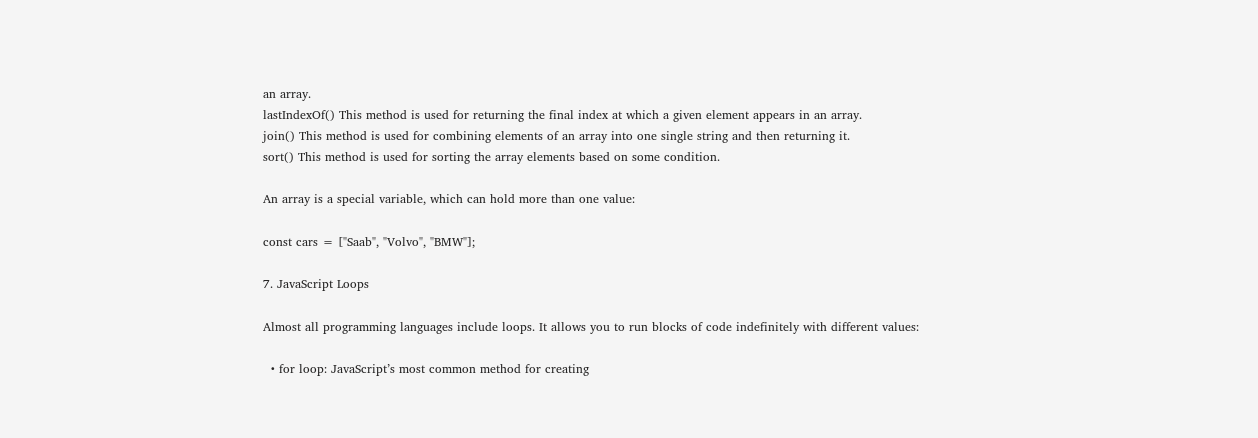an array.
lastIndexOf() This method is used for returning the final index at which a given element appears in an array.
join() This method is used for combining elements of an array into one single string and then returning it.
sort() This method is used for sorting the array elements based on some condition.

An array is a special variable, which can hold more than one value:

const cars = ["Saab", "Volvo", "BMW"];

7. JavaScript Loops

Almost all programming languages include loops. It allows you to run blocks of code indefinitely with different values:

  • for loop: JavaScript’s most common method for creating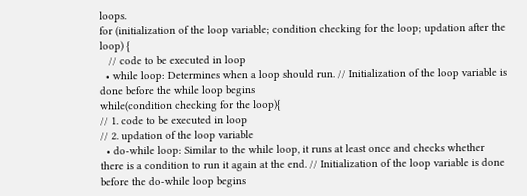loops.
for (initialization of the loop variable; condition checking for the loop; updation after the loop) {
   // code to be executed in loop
  • while loop: Determines when a loop should run. // Initialization of the loop variable is done before the while loop begins
while(condition checking for the loop){
// 1. code to be executed in loop
// 2. updation of the loop variable
  • do-while loop: Similar to the while loop, it runs at least once and checks whether there is a condition to run it again at the end. // Initialization of the loop variable is done before the do-while loop begins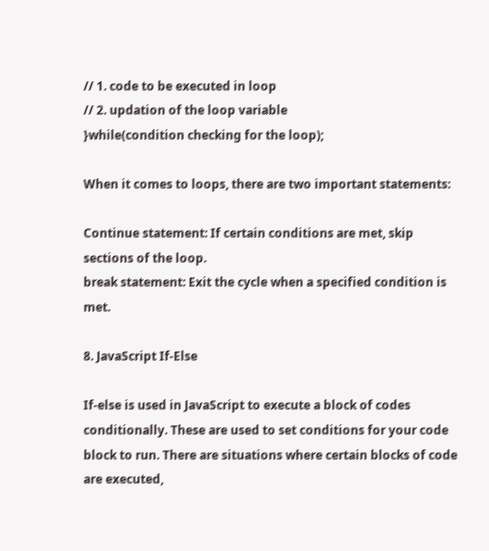// 1. code to be executed in loop
// 2. updation of the loop variable
}while(condition checking for the loop);

When it comes to loops, there are two important statements:

Continue statement: If certain conditions are met, skip sections of the loop.
break statement: Exit the cycle when a specified condition is met.

8. JavaScript If-Else

If-else is used in JavaScript to execute a block of codes conditionally. These are used to set conditions for your code block to run. There are situations where certain blocks of code are executed,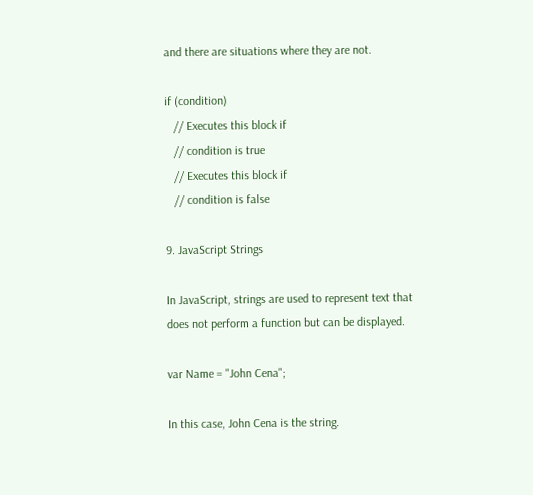and there are situations where they are not.

if (condition)
   // Executes this block if
   // condition is true
   // Executes this block if
   // condition is false

9. JavaScript Strings

In JavaScript, strings are used to represent text that does not perform a function but can be displayed.

var Name = "John Cena";

In this case, John Cena is the string.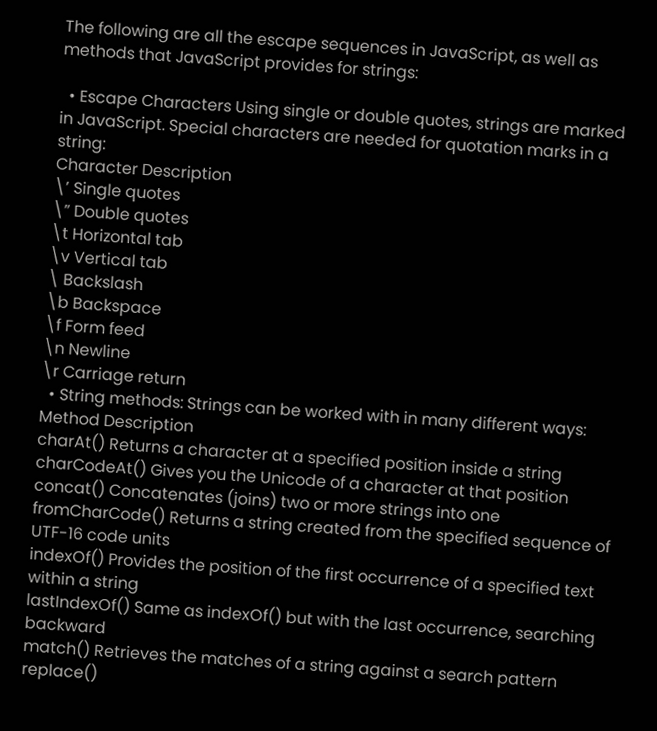The following are all the escape sequences in JavaScript, as well as methods that JavaScript provides for strings:

  • Escape Characters Using single or double quotes, strings are marked in JavaScript. Special characters are needed for quotation marks in a string:
Character Description
\’ Single quotes
\” Double quotes
\t Horizontal tab
\v Vertical tab
\ Backslash
\b Backspace
\f Form feed
\n Newline
\r Carriage return
  • String methods: Strings can be worked with in many different ways:
Method Description
charAt() Returns a character at a specified position inside a string
charCodeAt() Gives you the Unicode of a character at that position
concat() Concatenates (joins) two or more strings into one
fromCharCode() Returns a string created from the specified sequence of UTF-16 code units
indexOf() Provides the position of the first occurrence of a specified text within a string
lastIndexOf() Same as indexOf() but with the last occurrence, searching backward
match() Retrieves the matches of a string against a search pattern
replace()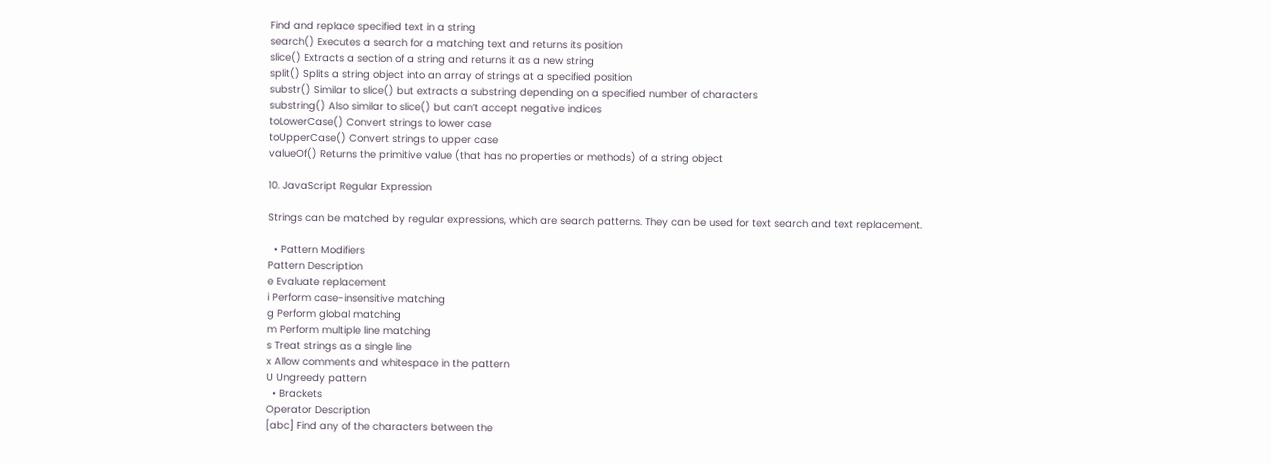Find and replace specified text in a string
search() Executes a search for a matching text and returns its position
slice() Extracts a section of a string and returns it as a new string
split() Splits a string object into an array of strings at a specified position
substr() Similar to slice() but extracts a substring depending on a specified number of characters
substring() Also similar to slice() but can’t accept negative indices
toLowerCase() Convert strings to lower case
toUpperCase() Convert strings to upper case
valueOf() Returns the primitive value (that has no properties or methods) of a string object

10. JavaScript Regular Expression

Strings can be matched by regular expressions, which are search patterns. They can be used for text search and text replacement.

  • Pattern Modifiers
Pattern Description
e Evaluate replacement
i Perform case-insensitive matching
g Perform global matching
m Perform multiple line matching
s Treat strings as a single line
x Allow comments and whitespace in the pattern
U Ungreedy pattern
  • Brackets
Operator Description
[abc] Find any of the characters between the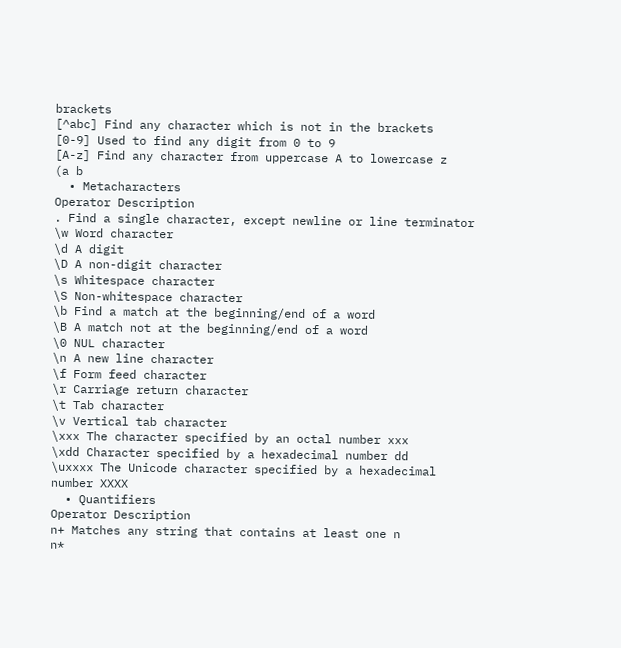brackets
[^abc] Find any character which is not in the brackets
[0-9] Used to find any digit from 0 to 9
[A-z] Find any character from uppercase A to lowercase z
(a b
  • Metacharacters
Operator Description
. Find a single character, except newline or line terminator
\w Word character
\d A digit
\D A non-digit character
\s Whitespace character
\S Non-whitespace character
\b Find a match at the beginning/end of a word
\B A match not at the beginning/end of a word
\0 NUL character
\n A new line character
\f Form feed character
\r Carriage return character
\t Tab character
\v Vertical tab character
\xxx The character specified by an octal number xxx
\xdd Character specified by a hexadecimal number dd
\uxxxx The Unicode character specified by a hexadecimal number XXXX
  • Quantifiers
Operator Description
n+ Matches any string that contains at least one n
n*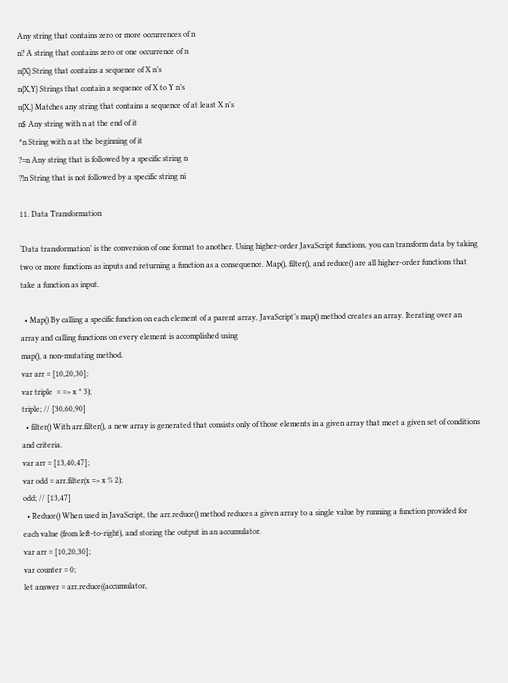Any string that contains zero or more occurrences of n
n? A string that contains zero or one occurrence of n
n{X} String that contains a sequence of X n’s
n{X,Y} Strings that contain a sequence of X to Y n’s
n{X,} Matches any string that contains a sequence of at least X n’s
n$ Any string with n at the end of it
^n String with n at the beginning of it
?=n Any string that is followed by a specific string n
?!n String that is not followed by a specific string ni

11. Data Transformation

‘Data transformation’ is the conversion of one format to another. Using higher-order JavaScript functions, you can transform data by taking two or more functions as inputs and returning a function as a consequence. Map(), filter(), and reduce() are all higher-order functions that take a function as input.

  • Map() By calling a specific function on each element of a parent array, JavaScript’s map() method creates an array. Iterating over an array and calling functions on every element is accomplished using
map(), a non-mutating method.
var arr = [10,20,30];
var triple  = => x * 3);
triple; // [30,60,90]
  • filter() With arr.filter(), a new array is generated that consists only of those elements in a given array that meet a given set of conditions and criteria.
var arr = [13,40,47];
var odd = arr.filter(x => x % 2);
odd; // [13,47]
  • Reduce() When used in JavaScript, the arr.reduce() method reduces a given array to a single value by running a function provided for each value (from left-to-right), and storing the output in an accumulator.
var arr = [10,20,30];
var counter = 0;
let answer = arr.reduce((accumulator,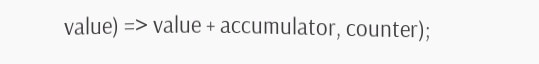value) => value + accumulator, counter);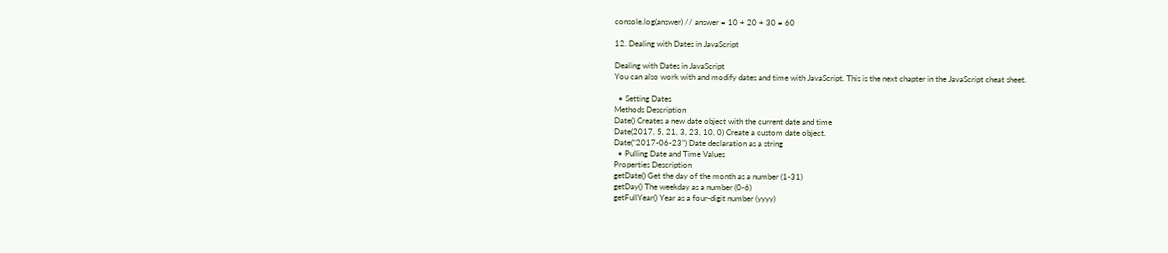console.log(answer) // answer = 10 + 20 + 30 = 60

12. Dealing with Dates in JavaScript

Dealing with Dates in JavaScript
You can also work with and modify dates and time with JavaScript. This is the next chapter in the JavaScript cheat sheet.

  • Setting Dates
Methods Description
Date() Creates a new date object with the current date and time
Date(2017, 5, 21, 3, 23, 10, 0) Create a custom date object.
Date(“2017-06-23”) Date declaration as a string
  • Pulling Date and Time Values
Properties Description
getDate() Get the day of the month as a number (1-31)
getDay() The weekday as a number (0-6)
getFullYear() Year as a four-digit number (yyyy)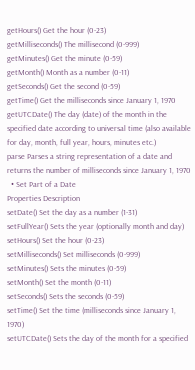getHours() Get the hour (0-23)
getMilliseconds() The millisecond (0-999)
getMinutes() Get the minute (0-59)
getMonth() Month as a number (0-11)
getSeconds() Get the second (0-59)
getTime() Get the milliseconds since January 1, 1970
getUTCDate() The day (date) of the month in the specified date according to universal time (also available for day, month, full year, hours, minutes etc.)
parse Parses a string representation of a date and returns the number of milliseconds since January 1, 1970
  • Set Part of a Date
Properties Description
setDate() Set the day as a number (1-31)
setFullYear() Sets the year (optionally month and day)
setHours() Set the hour (0-23)
setMilliseconds() Set milliseconds (0-999)
setMinutes() Sets the minutes (0-59)
setMonth() Set the month (0-11)
setSeconds() Sets the seconds (0-59)
setTime() Set the time (milliseconds since January 1, 1970)
setUTCDate() Sets the day of the month for a specified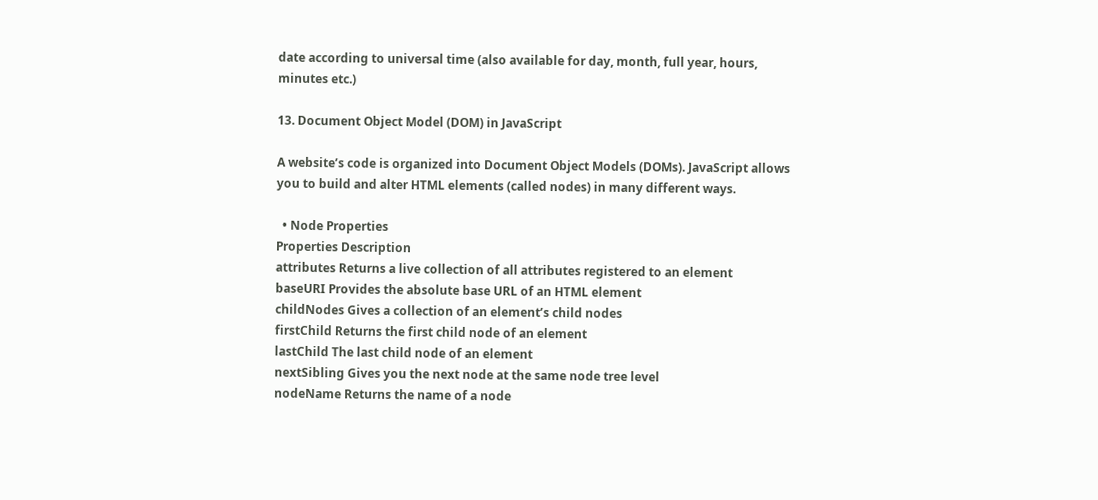date according to universal time (also available for day, month, full year, hours, minutes etc.)

13. Document Object Model (DOM) in JavaScript

A website’s code is organized into Document Object Models (DOMs). JavaScript allows you to build and alter HTML elements (called nodes) in many different ways.

  • Node Properties
Properties Description
attributes Returns a live collection of all attributes registered to an element
baseURI Provides the absolute base URL of an HTML element
childNodes Gives a collection of an element’s child nodes
firstChild Returns the first child node of an element
lastChild The last child node of an element
nextSibling Gives you the next node at the same node tree level
nodeName Returns the name of a node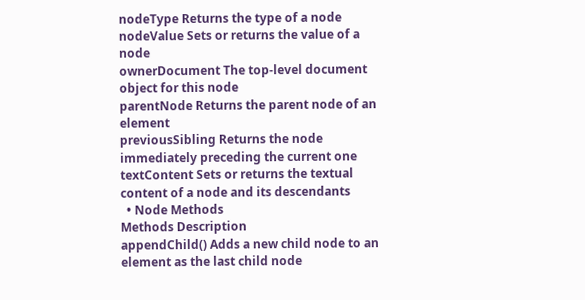nodeType Returns the type of a node
nodeValue Sets or returns the value of a node
ownerDocument The top-level document object for this node
parentNode Returns the parent node of an element
previousSibling Returns the node immediately preceding the current one
textContent Sets or returns the textual content of a node and its descendants
  • Node Methods
Methods Description
appendChild() Adds a new child node to an element as the last child node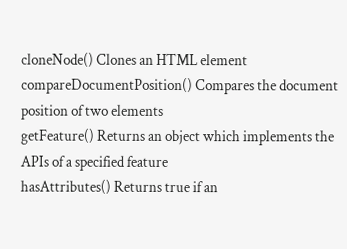cloneNode() Clones an HTML element
compareDocumentPosition() Compares the document position of two elements
getFeature() Returns an object which implements the APIs of a specified feature
hasAttributes() Returns true if an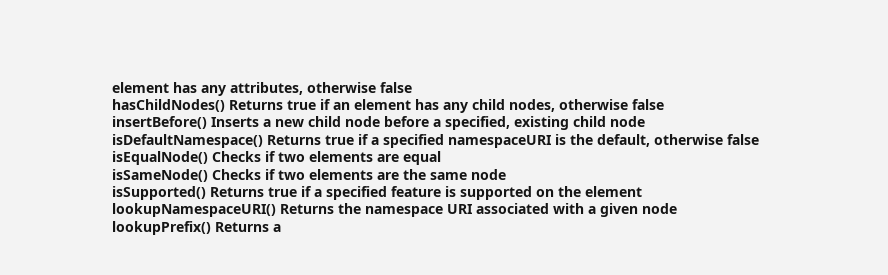element has any attributes, otherwise false
hasChildNodes() Returns true if an element has any child nodes, otherwise false
insertBefore() Inserts a new child node before a specified, existing child node
isDefaultNamespace() Returns true if a specified namespaceURI is the default, otherwise false
isEqualNode() Checks if two elements are equal
isSameNode() Checks if two elements are the same node
isSupported() Returns true if a specified feature is supported on the element
lookupNamespaceURI() Returns the namespace URI associated with a given node
lookupPrefix() Returns a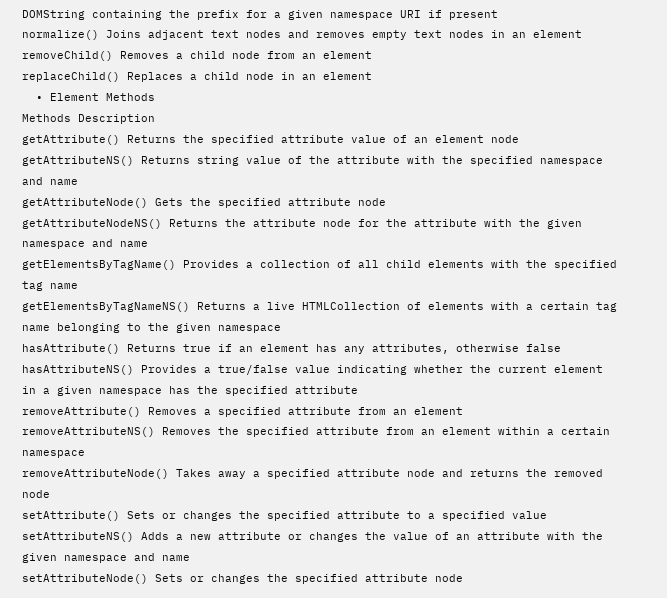DOMString containing the prefix for a given namespace URI if present
normalize() Joins adjacent text nodes and removes empty text nodes in an element
removeChild() Removes a child node from an element
replaceChild() Replaces a child node in an element
  • Element Methods
Methods Description
getAttribute() Returns the specified attribute value of an element node
getAttributeNS() Returns string value of the attribute with the specified namespace and name
getAttributeNode() Gets the specified attribute node
getAttributeNodeNS() Returns the attribute node for the attribute with the given namespace and name
getElementsByTagName() Provides a collection of all child elements with the specified tag name
getElementsByTagNameNS() Returns a live HTMLCollection of elements with a certain tag name belonging to the given namespace
hasAttribute() Returns true if an element has any attributes, otherwise false
hasAttributeNS() Provides a true/false value indicating whether the current element in a given namespace has the specified attribute
removeAttribute() Removes a specified attribute from an element
removeAttributeNS() Removes the specified attribute from an element within a certain namespace
removeAttributeNode() Takes away a specified attribute node and returns the removed node
setAttribute() Sets or changes the specified attribute to a specified value
setAttributeNS() Adds a new attribute or changes the value of an attribute with the given namespace and name
setAttributeNode() Sets or changes the specified attribute node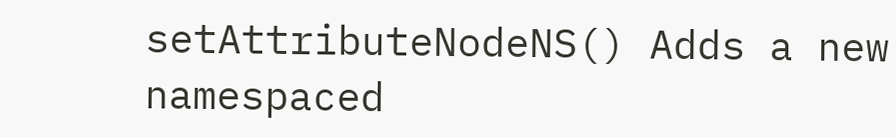setAttributeNodeNS() Adds a new namespaced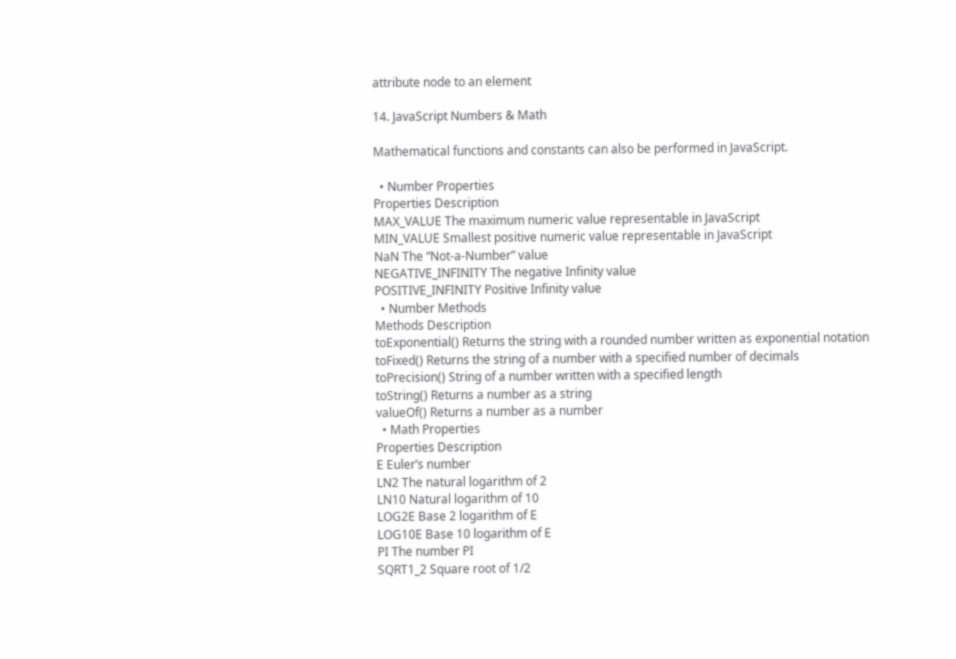attribute node to an element

14. JavaScript Numbers & Math

Mathematical functions and constants can also be performed in JavaScript.

  • Number Properties
Properties Description
MAX_VALUE The maximum numeric value representable in JavaScript
MIN_VALUE Smallest positive numeric value representable in JavaScript
NaN The “Not-a-Number” value
NEGATIVE_INFINITY The negative Infinity value
POSITIVE_INFINITY Positive Infinity value
  • Number Methods
Methods Description
toExponential() Returns the string with a rounded number written as exponential notation
toFixed() Returns the string of a number with a specified number of decimals
toPrecision() String of a number written with a specified length
toString() Returns a number as a string
valueOf() Returns a number as a number
  • Math Properties
Properties Description
E Euler’s number
LN2 The natural logarithm of 2
LN10 Natural logarithm of 10
LOG2E Base 2 logarithm of E
LOG10E Base 10 logarithm of E
PI The number PI
SQRT1_2 Square root of 1/2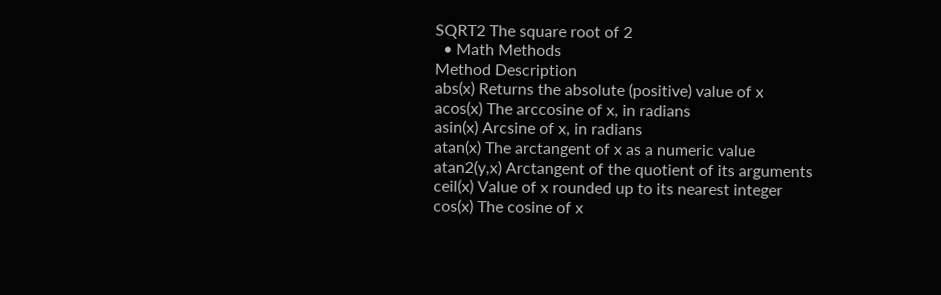SQRT2 The square root of 2
  • Math Methods
Method Description
abs(x) Returns the absolute (positive) value of x
acos(x) The arccosine of x, in radians
asin(x) Arcsine of x, in radians
atan(x) The arctangent of x as a numeric value
atan2(y,x) Arctangent of the quotient of its arguments
ceil(x) Value of x rounded up to its nearest integer
cos(x) The cosine of x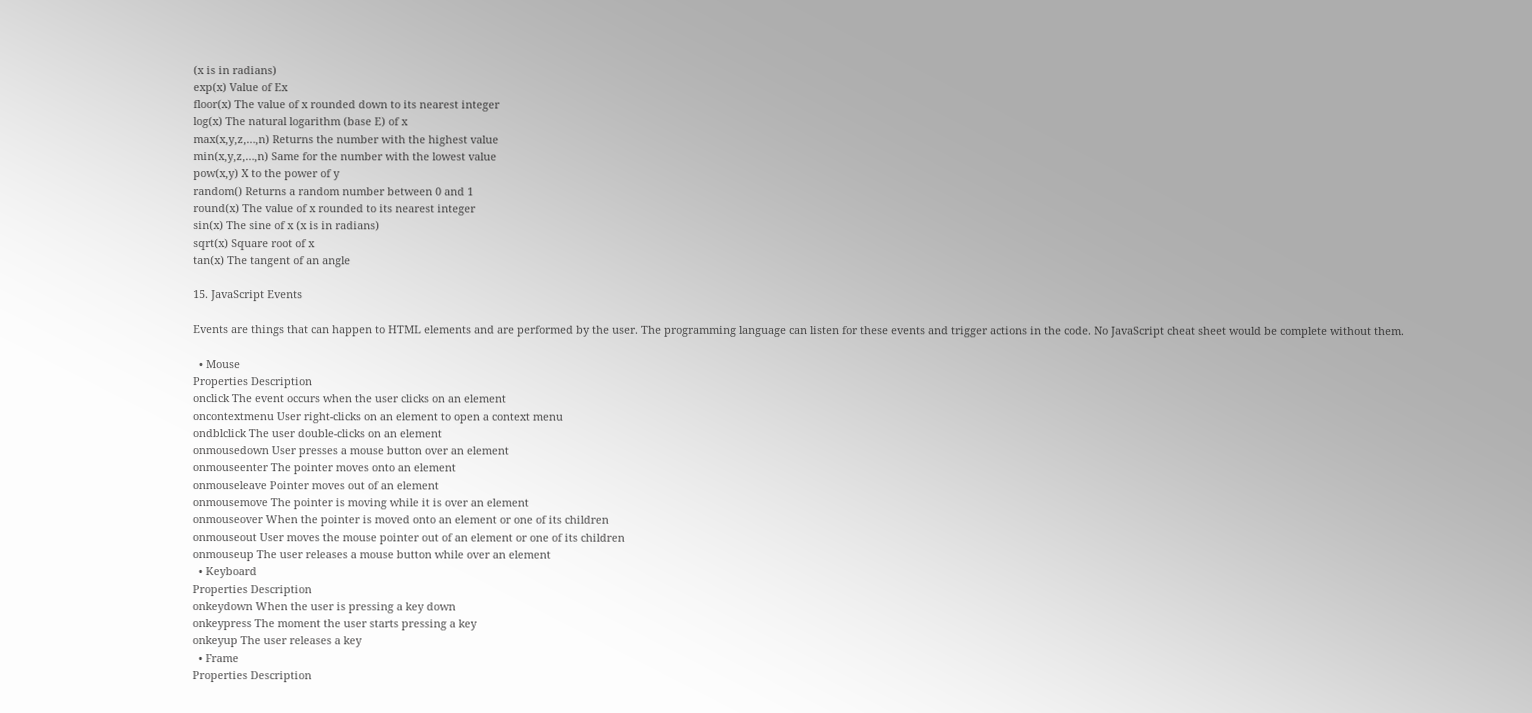(x is in radians)
exp(x) Value of Ex
floor(x) The value of x rounded down to its nearest integer
log(x) The natural logarithm (base E) of x
max(x,y,z,…,n) Returns the number with the highest value
min(x,y,z,…,n) Same for the number with the lowest value
pow(x,y) X to the power of y
random() Returns a random number between 0 and 1
round(x) The value of x rounded to its nearest integer
sin(x) The sine of x (x is in radians)
sqrt(x) Square root of x
tan(x) The tangent of an angle

15. JavaScript Events

Events are things that can happen to HTML elements and are performed by the user. The programming language can listen for these events and trigger actions in the code. No JavaScript cheat sheet would be complete without them.

  • Mouse
Properties Description
onclick The event occurs when the user clicks on an element
oncontextmenu User right-clicks on an element to open a context menu
ondblclick The user double-clicks on an element
onmousedown User presses a mouse button over an element
onmouseenter The pointer moves onto an element
onmouseleave Pointer moves out of an element
onmousemove The pointer is moving while it is over an element
onmouseover When the pointer is moved onto an element or one of its children
onmouseout User moves the mouse pointer out of an element or one of its children
onmouseup The user releases a mouse button while over an element
  • Keyboard
Properties Description
onkeydown When the user is pressing a key down
onkeypress The moment the user starts pressing a key
onkeyup The user releases a key
  • Frame
Properties Description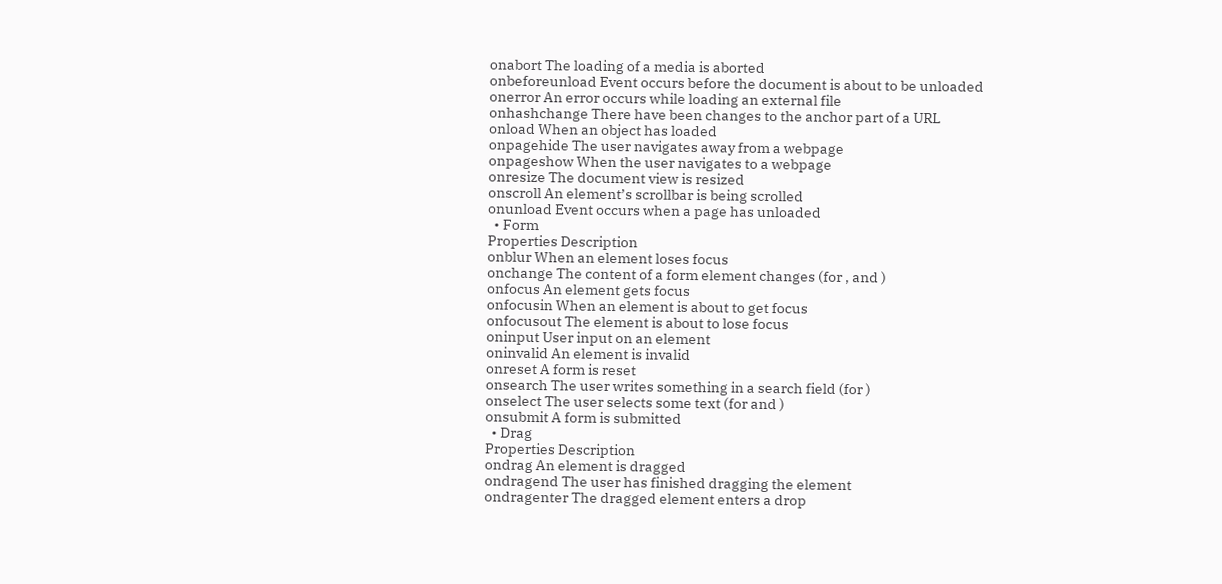onabort The loading of a media is aborted
onbeforeunload Event occurs before the document is about to be unloaded
onerror An error occurs while loading an external file
onhashchange There have been changes to the anchor part of a URL
onload When an object has loaded
onpagehide The user navigates away from a webpage
onpageshow When the user navigates to a webpage
onresize The document view is resized
onscroll An element’s scrollbar is being scrolled
onunload Event occurs when a page has unloaded
  • Form
Properties Description
onblur When an element loses focus
onchange The content of a form element changes (for , and )
onfocus An element gets focus
onfocusin When an element is about to get focus
onfocusout The element is about to lose focus
oninput User input on an element
oninvalid An element is invalid
onreset A form is reset
onsearch The user writes something in a search field (for )
onselect The user selects some text (for and )
onsubmit A form is submitted
  • Drag
Properties Description
ondrag An element is dragged
ondragend The user has finished dragging the element
ondragenter The dragged element enters a drop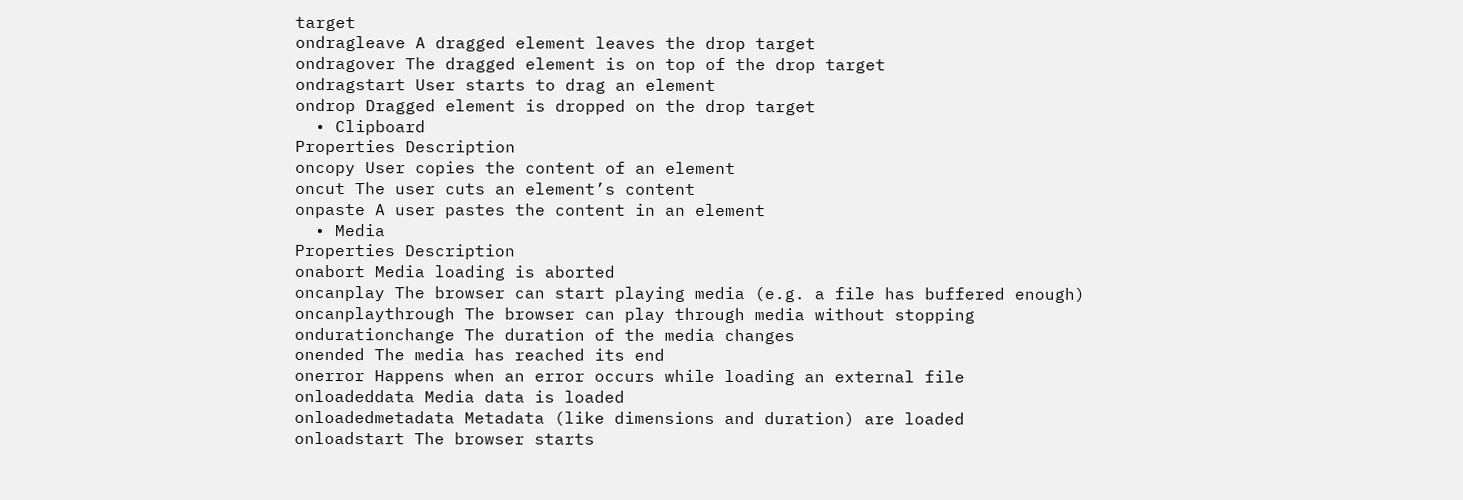target
ondragleave A dragged element leaves the drop target
ondragover The dragged element is on top of the drop target
ondragstart User starts to drag an element
ondrop Dragged element is dropped on the drop target
  • Clipboard
Properties Description
oncopy User copies the content of an element
oncut The user cuts an element’s content
onpaste A user pastes the content in an element
  • Media
Properties Description
onabort Media loading is aborted
oncanplay The browser can start playing media (e.g. a file has buffered enough)
oncanplaythrough The browser can play through media without stopping
ondurationchange The duration of the media changes
onended The media has reached its end
onerror Happens when an error occurs while loading an external file
onloadeddata Media data is loaded
onloadedmetadata Metadata (like dimensions and duration) are loaded
onloadstart The browser starts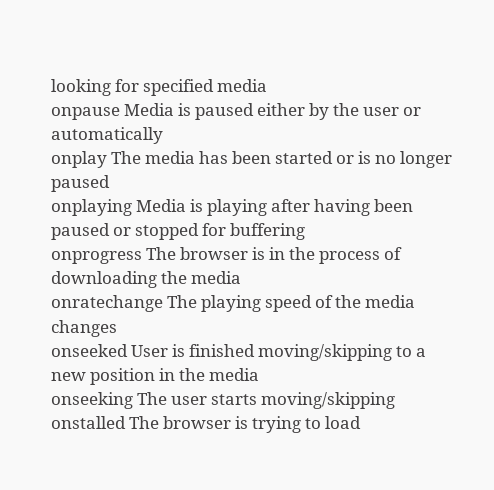looking for specified media
onpause Media is paused either by the user or automatically
onplay The media has been started or is no longer paused
onplaying Media is playing after having been paused or stopped for buffering
onprogress The browser is in the process of downloading the media
onratechange The playing speed of the media changes
onseeked User is finished moving/skipping to a new position in the media
onseeking The user starts moving/skipping
onstalled The browser is trying to load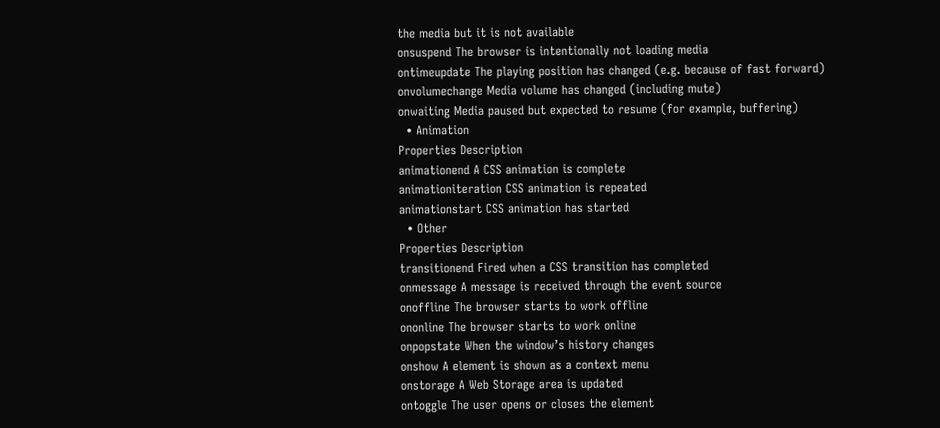the media but it is not available
onsuspend The browser is intentionally not loading media
ontimeupdate The playing position has changed (e.g. because of fast forward)
onvolumechange Media volume has changed (including mute)
onwaiting Media paused but expected to resume (for example, buffering)
  • Animation
Properties Description
animationend A CSS animation is complete
animationiteration CSS animation is repeated
animationstart CSS animation has started
  • Other
Properties Description
transitionend Fired when a CSS transition has completed
onmessage A message is received through the event source
onoffline The browser starts to work offline
ononline The browser starts to work online
onpopstate When the window’s history changes
onshow A element is shown as a context menu
onstorage A Web Storage area is updated
ontoggle The user opens or closes the element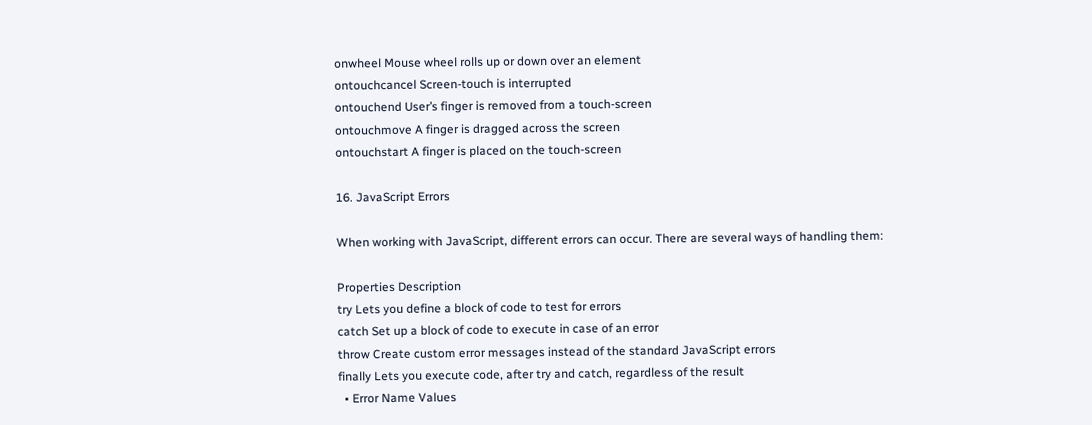onwheel Mouse wheel rolls up or down over an element
ontouchcancel Screen-touch is interrupted
ontouchend User’s finger is removed from a touch-screen
ontouchmove A finger is dragged across the screen
ontouchstart A finger is placed on the touch-screen

16. JavaScript Errors

When working with JavaScript, different errors can occur. There are several ways of handling them:

Properties Description
try Lets you define a block of code to test for errors
catch Set up a block of code to execute in case of an error
throw Create custom error messages instead of the standard JavaScript errors
finally Lets you execute code, after try and catch, regardless of the result
  • Error Name Values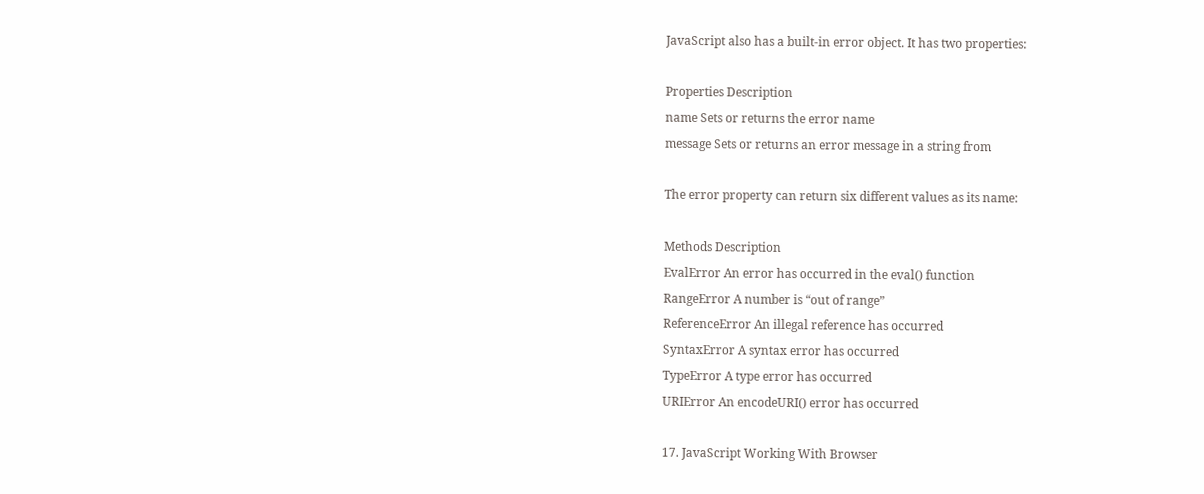JavaScript also has a built-in error object. It has two properties:

Properties Description
name Sets or returns the error name
message Sets or returns an error message in a string from

The error property can return six different values as its name:

Methods Description
EvalError An error has occurred in the eval() function
RangeError A number is “out of range”
ReferenceError An illegal reference has occurred
SyntaxError A syntax error has occurred
TypeError A type error has occurred
URIError An encodeURI() error has occurred

17. JavaScript Working With Browser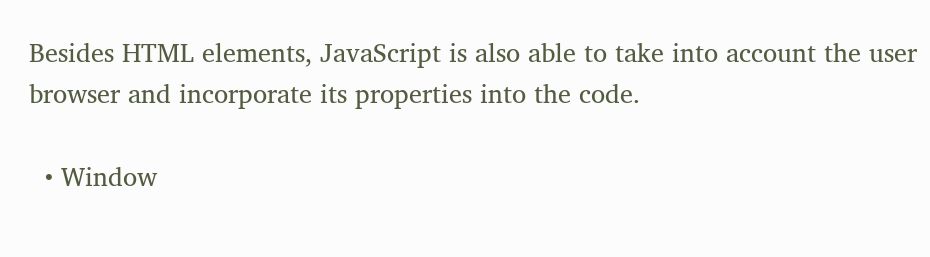Besides HTML elements, JavaScript is also able to take into account the user browser and incorporate its properties into the code.

  • Window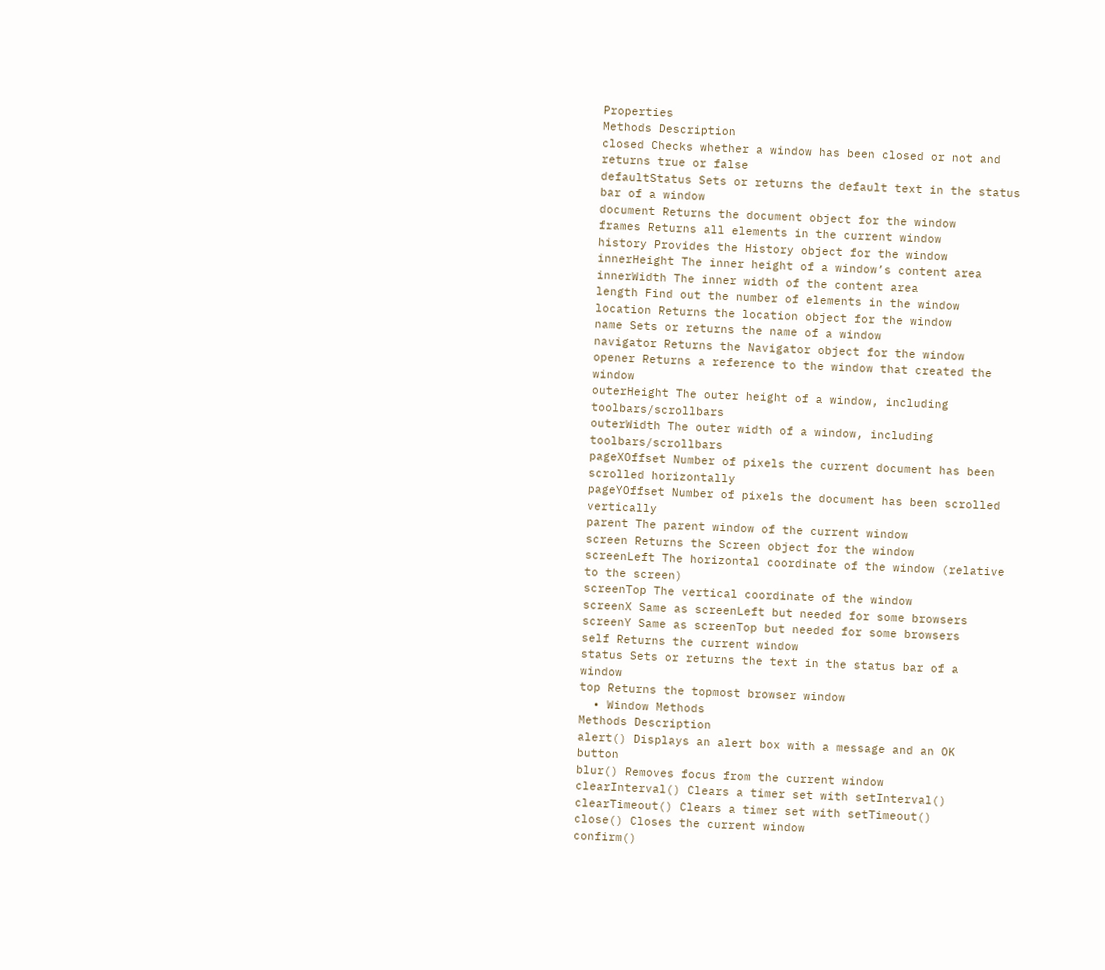Properties
Methods Description
closed Checks whether a window has been closed or not and returns true or false
defaultStatus Sets or returns the default text in the status bar of a window
document Returns the document object for the window
frames Returns all elements in the current window
history Provides the History object for the window
innerHeight The inner height of a window’s content area
innerWidth The inner width of the content area
length Find out the number of elements in the window
location Returns the location object for the window
name Sets or returns the name of a window
navigator Returns the Navigator object for the window
opener Returns a reference to the window that created the window
outerHeight The outer height of a window, including toolbars/scrollbars
outerWidth The outer width of a window, including toolbars/scrollbars
pageXOffset Number of pixels the current document has been scrolled horizontally
pageYOffset Number of pixels the document has been scrolled vertically
parent The parent window of the current window
screen Returns the Screen object for the window
screenLeft The horizontal coordinate of the window (relative to the screen)
screenTop The vertical coordinate of the window
screenX Same as screenLeft but needed for some browsers
screenY Same as screenTop but needed for some browsers
self Returns the current window
status Sets or returns the text in the status bar of a window
top Returns the topmost browser window
  • Window Methods
Methods Description
alert() Displays an alert box with a message and an OK button
blur() Removes focus from the current window
clearInterval() Clears a timer set with setInterval()
clearTimeout() Clears a timer set with setTimeout()
close() Closes the current window
confirm()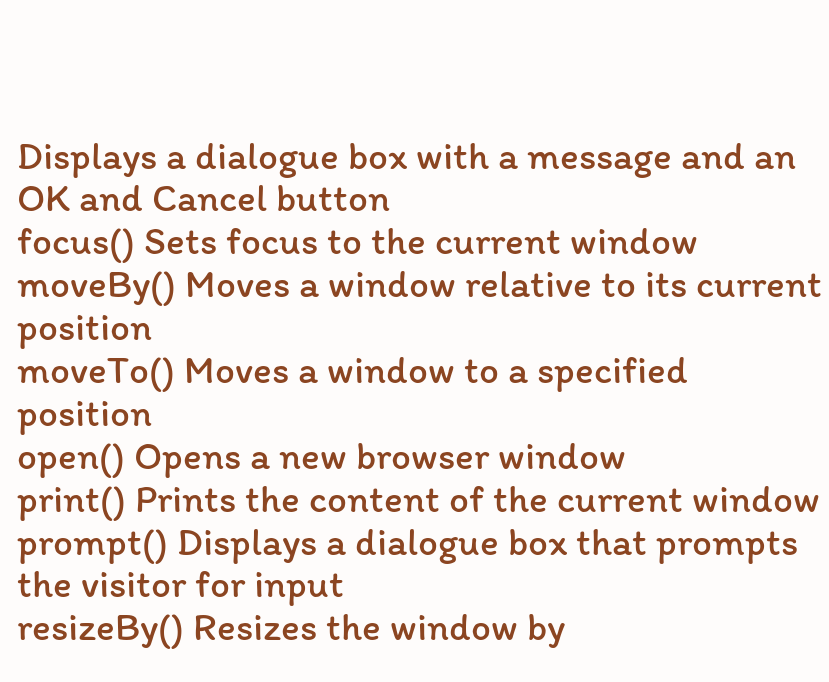Displays a dialogue box with a message and an OK and Cancel button
focus() Sets focus to the current window
moveBy() Moves a window relative to its current position
moveTo() Moves a window to a specified position
open() Opens a new browser window
print() Prints the content of the current window
prompt() Displays a dialogue box that prompts the visitor for input
resizeBy() Resizes the window by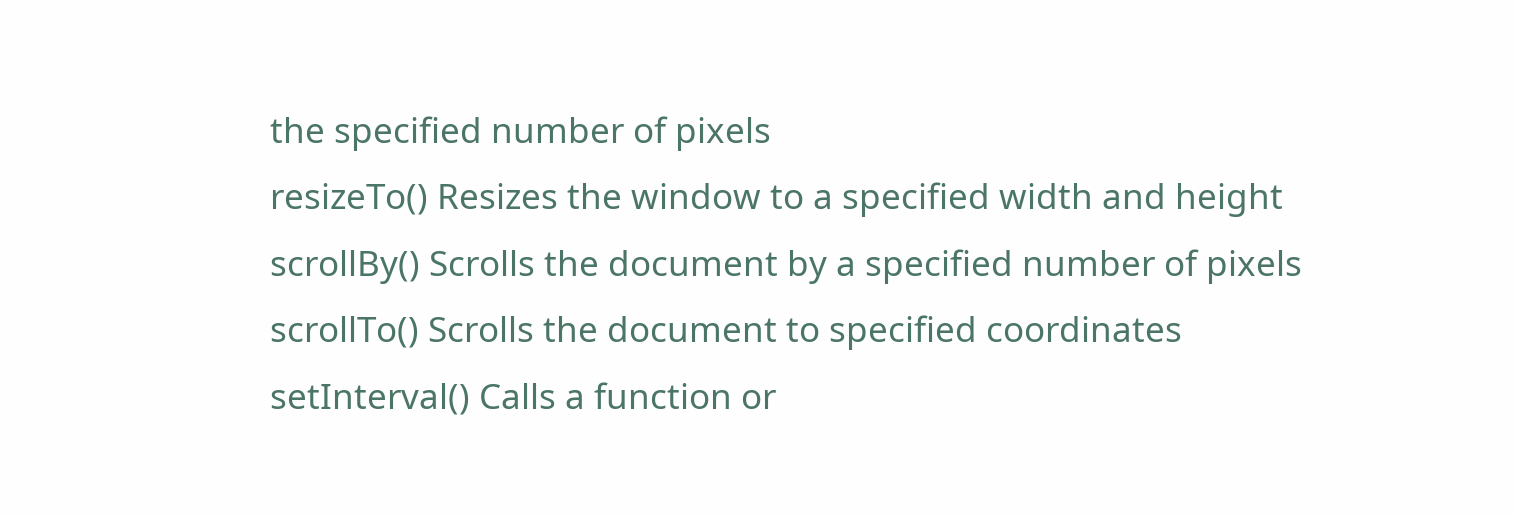the specified number of pixels
resizeTo() Resizes the window to a specified width and height
scrollBy() Scrolls the document by a specified number of pixels
scrollTo() Scrolls the document to specified coordinates
setInterval() Calls a function or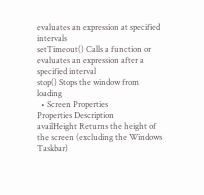evaluates an expression at specified intervals
setTimeout() Calls a function or evaluates an expression after a specified interval
stop() Stops the window from loading
  • Screen Properties
Properties Description
availHeight Returns the height of the screen (excluding the Windows Taskbar)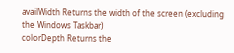availWidth Returns the width of the screen (excluding the Windows Taskbar)
colorDepth Returns the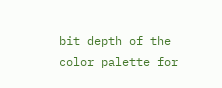bit depth of the color palette for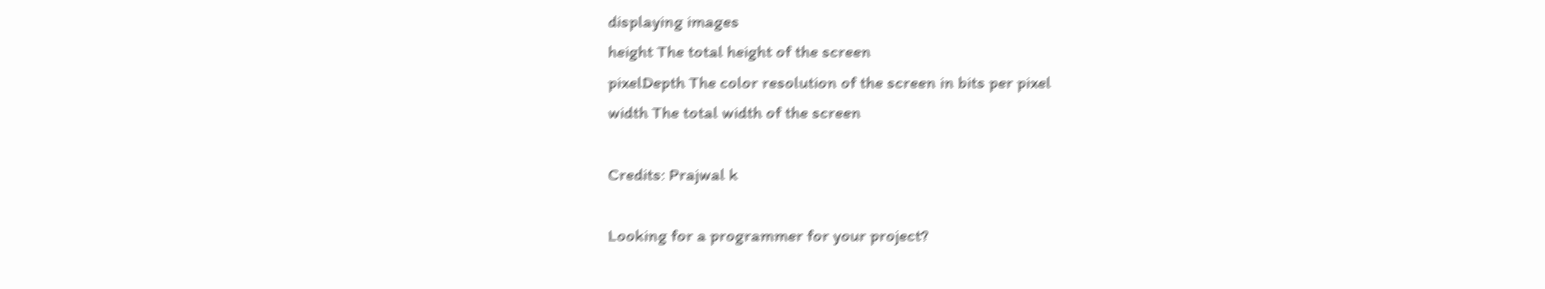displaying images
height The total height of the screen
pixelDepth The color resolution of the screen in bits per pixel
width The total width of the screen

Credits: Prajwal k

Looking for a programmer for your project?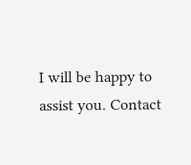I will be happy to assist you. Contact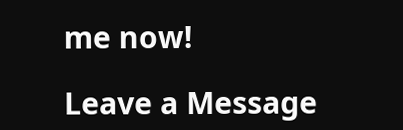me now!

Leave a Message